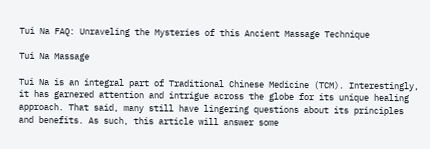Tui Na FAQ: Unraveling the Mysteries of this Ancient Massage Technique

Tui Na Massage

Tui Na is an integral part of Traditional Chinese Medicine (TCM). Interestingly, it has garnered attention and intrigue across the globe for its unique healing approach. That said, many still have lingering questions about its principles and benefits. As such, this article will answer some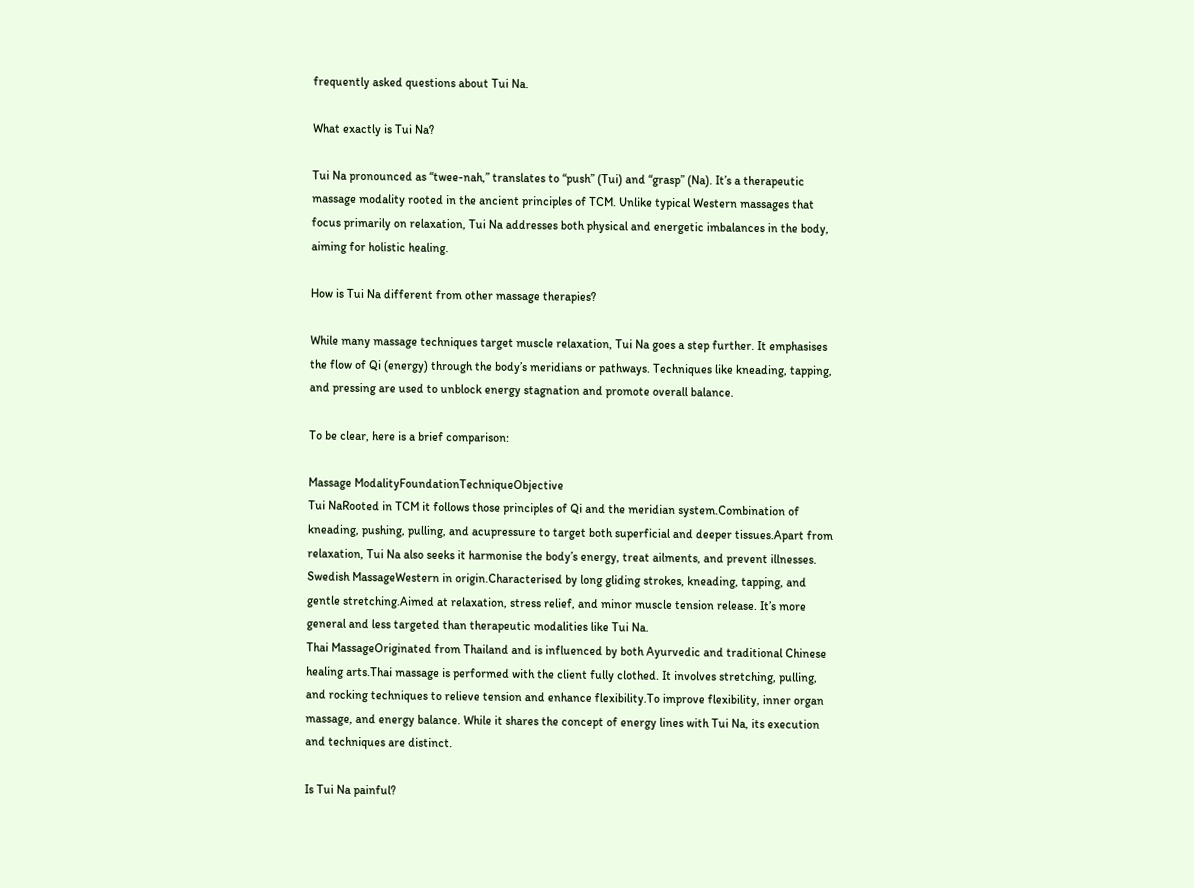frequently asked questions about Tui Na.

What exactly is Tui Na?

Tui Na pronounced as “twee-nah,” translates to “push” (Tui) and “grasp” (Na). It’s a therapeutic massage modality rooted in the ancient principles of TCM. Unlike typical Western massages that focus primarily on relaxation, Tui Na addresses both physical and energetic imbalances in the body, aiming for holistic healing.

How is Tui Na different from other massage therapies?

While many massage techniques target muscle relaxation, Tui Na goes a step further. It emphasises the flow of Qi (energy) through the body’s meridians or pathways. Techniques like kneading, tapping, and pressing are used to unblock energy stagnation and promote overall balance.

To be clear, here is a brief comparison:

Massage ModalityFoundationTechniqueObjective
Tui NaRooted in TCM it follows those principles of Qi and the meridian system.Combination of kneading, pushing, pulling, and acupressure to target both superficial and deeper tissues.Apart from relaxation, Tui Na also seeks it harmonise the body’s energy, treat ailments, and prevent illnesses.
Swedish MassageWestern in origin.Characterised by long gliding strokes, kneading, tapping, and gentle stretching.Aimed at relaxation, stress relief, and minor muscle tension release. It’s more general and less targeted than therapeutic modalities like Tui Na.
Thai MassageOriginated from Thailand and is influenced by both Ayurvedic and traditional Chinese healing arts.Thai massage is performed with the client fully clothed. It involves stretching, pulling, and rocking techniques to relieve tension and enhance flexibility.To improve flexibility, inner organ massage, and energy balance. While it shares the concept of energy lines with Tui Na, its execution and techniques are distinct.

Is Tui Na painful?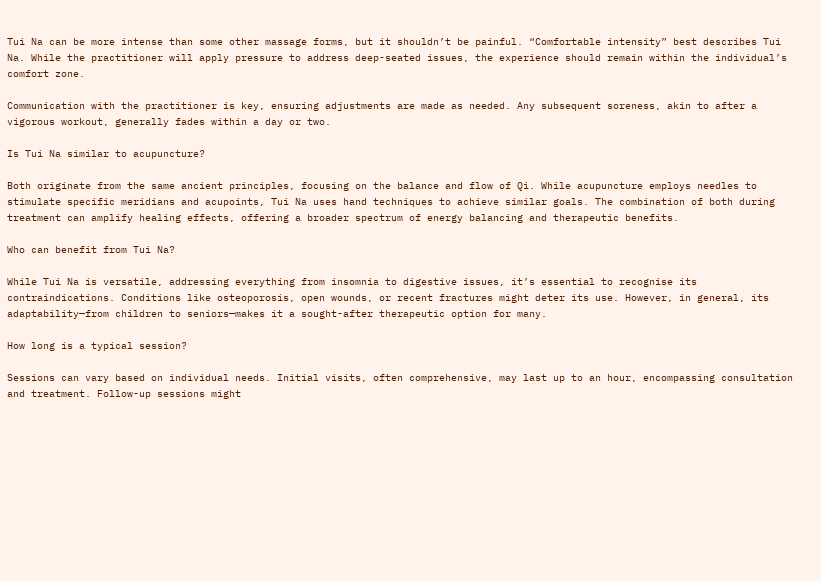Tui Na can be more intense than some other massage forms, but it shouldn’t be painful. “Comfortable intensity” best describes Tui Na. While the practitioner will apply pressure to address deep-seated issues, the experience should remain within the individual’s comfort zone.

Communication with the practitioner is key, ensuring adjustments are made as needed. Any subsequent soreness, akin to after a vigorous workout, generally fades within a day or two.

Is Tui Na similar to acupuncture?

Both originate from the same ancient principles, focusing on the balance and flow of Qi. While acupuncture employs needles to stimulate specific meridians and acupoints, Tui Na uses hand techniques to achieve similar goals. The combination of both during treatment can amplify healing effects, offering a broader spectrum of energy balancing and therapeutic benefits.

Who can benefit from Tui Na?

While Tui Na is versatile, addressing everything from insomnia to digestive issues, it’s essential to recognise its contraindications. Conditions like osteoporosis, open wounds, or recent fractures might deter its use. However, in general, its adaptability—from children to seniors—makes it a sought-after therapeutic option for many.

How long is a typical session?

Sessions can vary based on individual needs. Initial visits, often comprehensive, may last up to an hour, encompassing consultation and treatment. Follow-up sessions might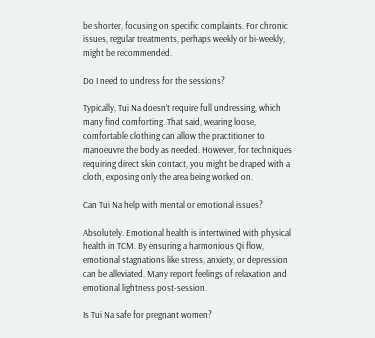be shorter, focusing on specific complaints. For chronic issues, regular treatments, perhaps weekly or bi-weekly, might be recommended.

Do I need to undress for the sessions?

Typically, Tui Na doesn’t require full undressing, which many find comforting. That said, wearing loose, comfortable clothing can allow the practitioner to manoeuvre the body as needed. However, for techniques requiring direct skin contact, you might be draped with a cloth, exposing only the area being worked on.

Can Tui Na help with mental or emotional issues?

Absolutely. Emotional health is intertwined with physical health in TCM. By ensuring a harmonious Qi flow, emotional stagnations like stress, anxiety, or depression can be alleviated. Many report feelings of relaxation and emotional lightness post-session.

Is Tui Na safe for pregnant women?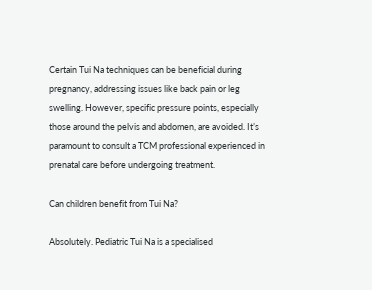Certain Tui Na techniques can be beneficial during pregnancy, addressing issues like back pain or leg swelling. However, specific pressure points, especially those around the pelvis and abdomen, are avoided. It’s paramount to consult a TCM professional experienced in prenatal care before undergoing treatment.

Can children benefit from Tui Na?

Absolutely. Pediatric Tui Na is a specialised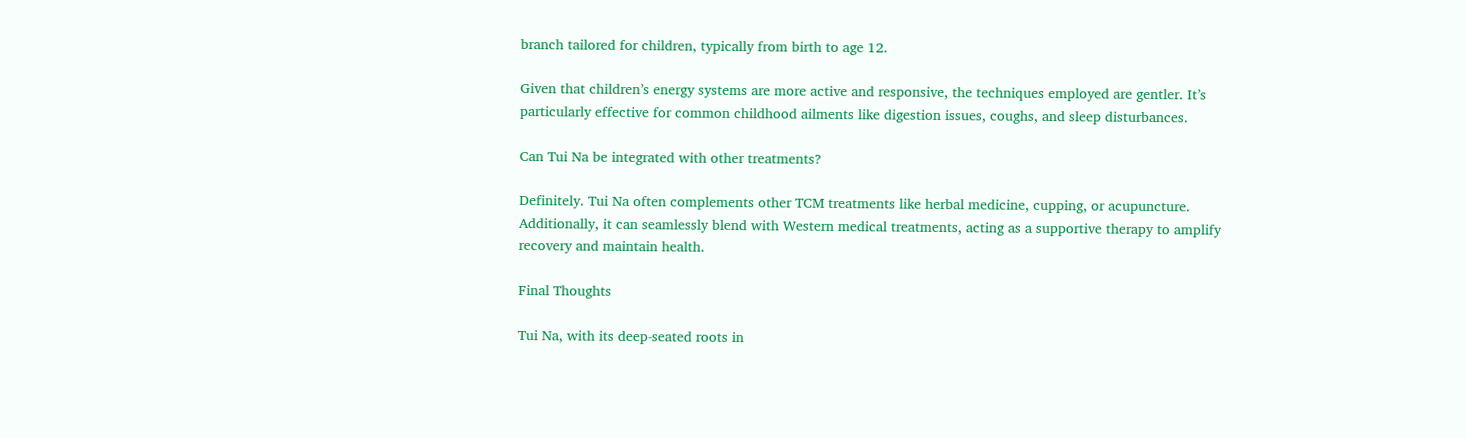branch tailored for children, typically from birth to age 12.

Given that children’s energy systems are more active and responsive, the techniques employed are gentler. It’s particularly effective for common childhood ailments like digestion issues, coughs, and sleep disturbances.

Can Tui Na be integrated with other treatments?

Definitely. Tui Na often complements other TCM treatments like herbal medicine, cupping, or acupuncture. Additionally, it can seamlessly blend with Western medical treatments, acting as a supportive therapy to amplify recovery and maintain health.

Final Thoughts

Tui Na, with its deep-seated roots in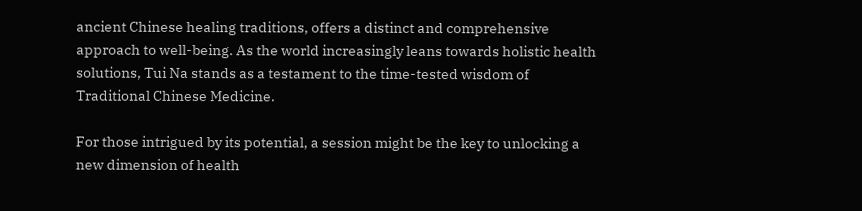ancient Chinese healing traditions, offers a distinct and comprehensive approach to well-being. As the world increasingly leans towards holistic health solutions, Tui Na stands as a testament to the time-tested wisdom of Traditional Chinese Medicine.

For those intrigued by its potential, a session might be the key to unlocking a new dimension of health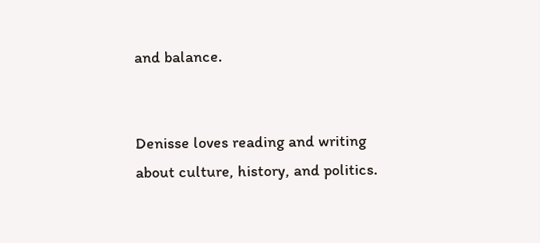and balance.


Denisse loves reading and writing about culture, history, and politics.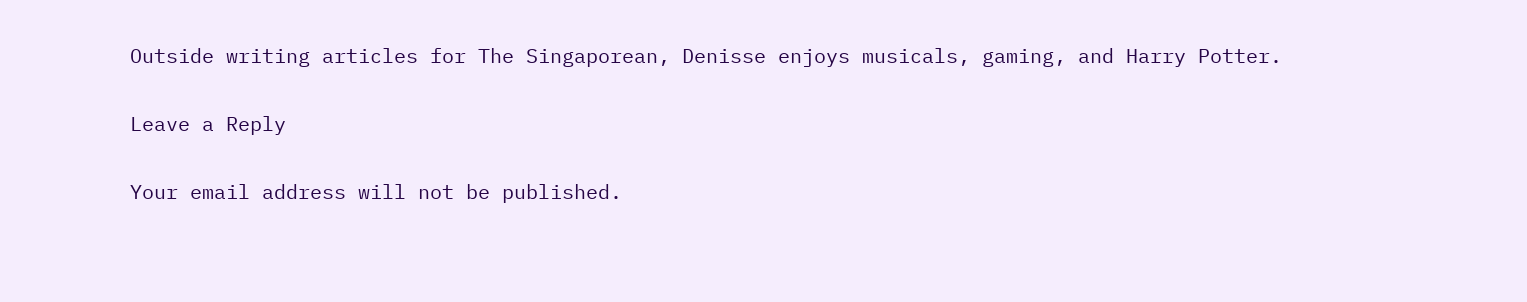Outside writing articles for The Singaporean, Denisse enjoys musicals, gaming, and Harry Potter.

Leave a Reply

Your email address will not be published.